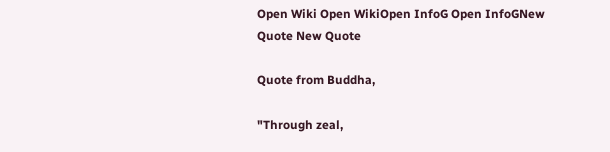Open Wiki Open WikiOpen InfoG Open InfoGNew Quote New Quote

Quote from Buddha,

"Through zeal,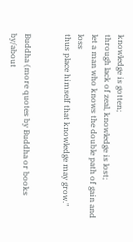knowledge is gotten;
through lack of zeal, knowledge is lost;
let a man who knows the double path of gain and loss
thus place himself that knowledge may grow."


Buddha (more quotes by Buddha or books by/about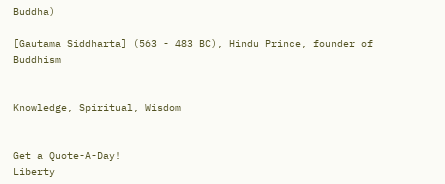Buddha)

[Gautama Siddharta] (563 - 483 BC), Hindu Prince, founder of Buddhism


Knowledge, Spiritual, Wisdom


Get a Quote-A-Day!
Liberty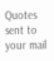Quotes sent to your mail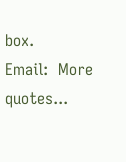box.
Email:  More quotes...